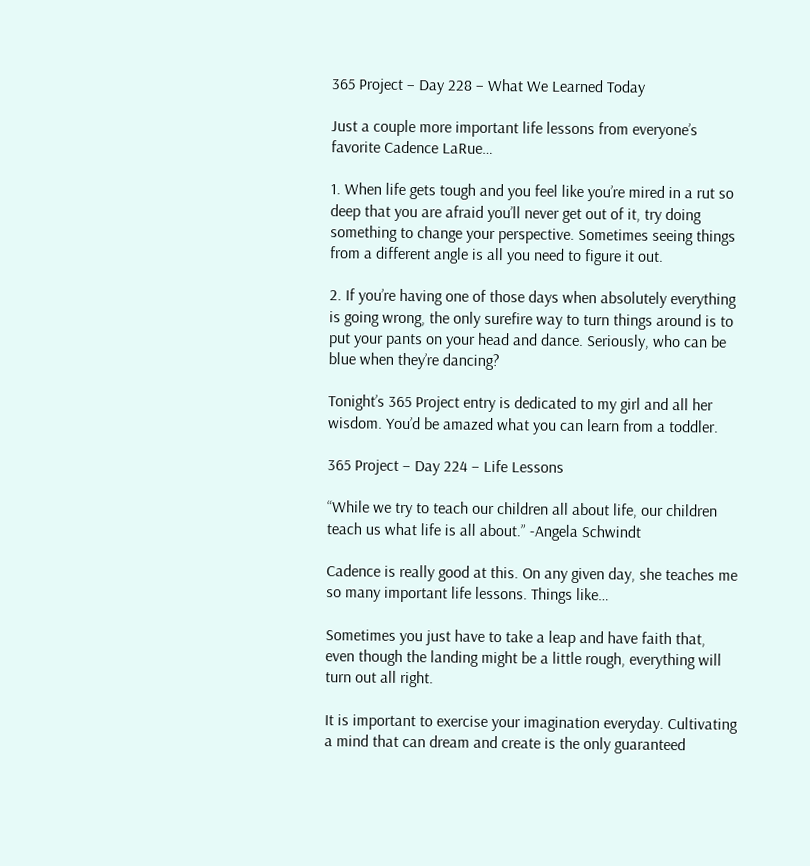365 Project – Day 228 – What We Learned Today

Just a couple more important life lessons from everyone’s favorite Cadence LaRue…

1. When life gets tough and you feel like you’re mired in a rut so deep that you are afraid you’ll never get out of it, try doing something to change your perspective. Sometimes seeing things from a different angle is all you need to figure it out.

2. If you’re having one of those days when absolutely everything is going wrong, the only surefire way to turn things around is to put your pants on your head and dance. Seriously, who can be blue when they’re dancing?

Tonight’s 365 Project entry is dedicated to my girl and all her wisdom. You’d be amazed what you can learn from a toddler.

365 Project – Day 224 – Life Lessons

“While we try to teach our children all about life, our children teach us what life is all about.” -Angela Schwindt

Cadence is really good at this. On any given day, she teaches me so many important life lessons. Things like…

Sometimes you just have to take a leap and have faith that, even though the landing might be a little rough, everything will turn out all right.

It is important to exercise your imagination everyday. Cultivating a mind that can dream and create is the only guaranteed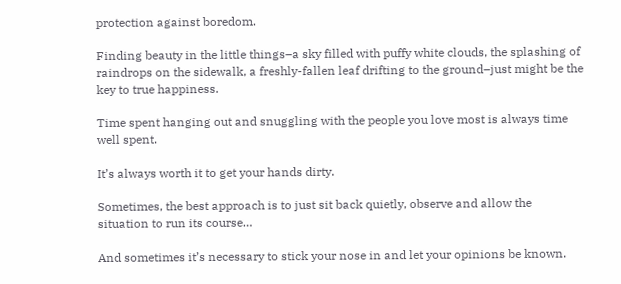protection against boredom.

Finding beauty in the little things–a sky filled with puffy white clouds, the splashing of raindrops on the sidewalk, a freshly-fallen leaf drifting to the ground–just might be the key to true happiness.

Time spent hanging out and snuggling with the people you love most is always time well spent.

It’s always worth it to get your hands dirty.

Sometimes, the best approach is to just sit back quietly, observe and allow the situation to run its course…

And sometimes it’s necessary to stick your nose in and let your opinions be known.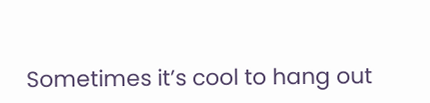Sometimes it’s cool to hang out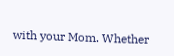with your Mom. Whether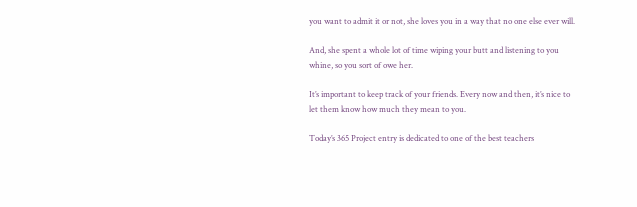you want to admit it or not, she loves you in a way that no one else ever will.

And, she spent a whole lot of time wiping your butt and listening to you whine, so you sort of owe her.

It’s important to keep track of your friends. Every now and then, it’s nice to let them know how much they mean to you.

Today’s 365 Project entry is dedicated to one of the best teachers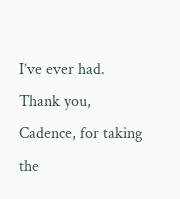I’ve ever had. Thank you, Cadence, for taking the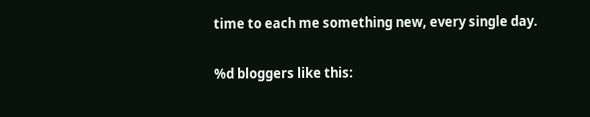time to each me something new, every single day.

%d bloggers like this: